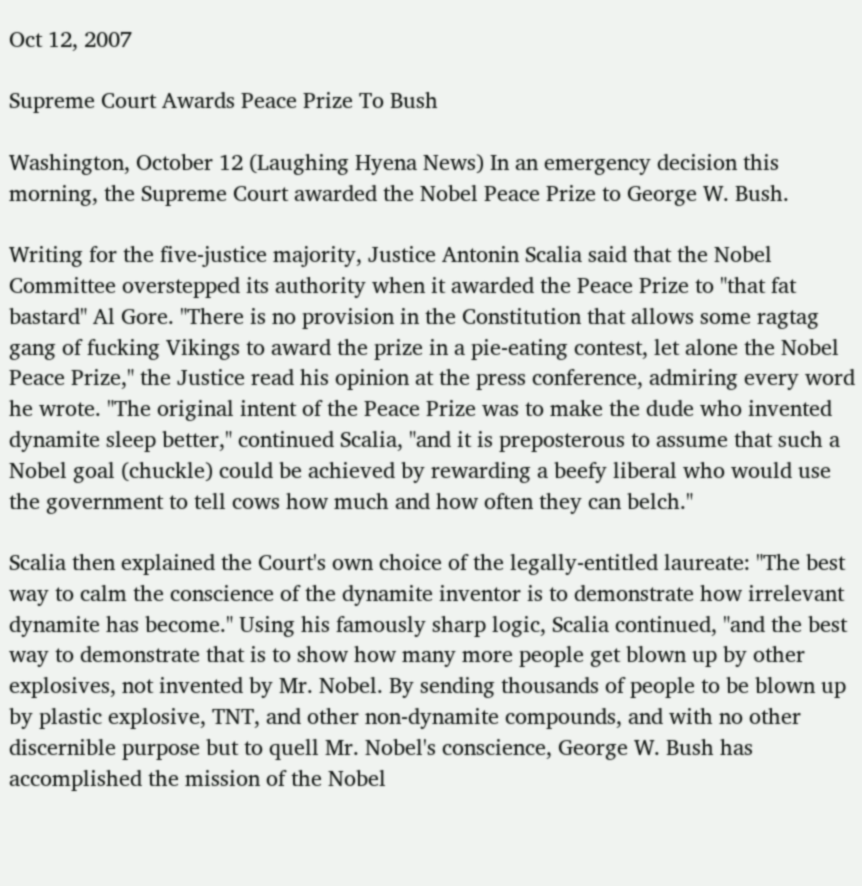Oct 12, 2007

Supreme Court Awards Peace Prize To Bush

Washington, October 12 (Laughing Hyena News) In an emergency decision this morning, the Supreme Court awarded the Nobel Peace Prize to George W. Bush.

Writing for the five-justice majority, Justice Antonin Scalia said that the Nobel Committee overstepped its authority when it awarded the Peace Prize to "that fat bastard" Al Gore. "There is no provision in the Constitution that allows some ragtag gang of fucking Vikings to award the prize in a pie-eating contest, let alone the Nobel Peace Prize," the Justice read his opinion at the press conference, admiring every word he wrote. "The original intent of the Peace Prize was to make the dude who invented dynamite sleep better," continued Scalia, "and it is preposterous to assume that such a Nobel goal (chuckle) could be achieved by rewarding a beefy liberal who would use the government to tell cows how much and how often they can belch."

Scalia then explained the Court's own choice of the legally-entitled laureate: "The best way to calm the conscience of the dynamite inventor is to demonstrate how irrelevant dynamite has become." Using his famously sharp logic, Scalia continued, "and the best way to demonstrate that is to show how many more people get blown up by other explosives, not invented by Mr. Nobel. By sending thousands of people to be blown up by plastic explosive, TNT, and other non-dynamite compounds, and with no other discernible purpose but to quell Mr. Nobel's conscience, George W. Bush has accomplished the mission of the Nobel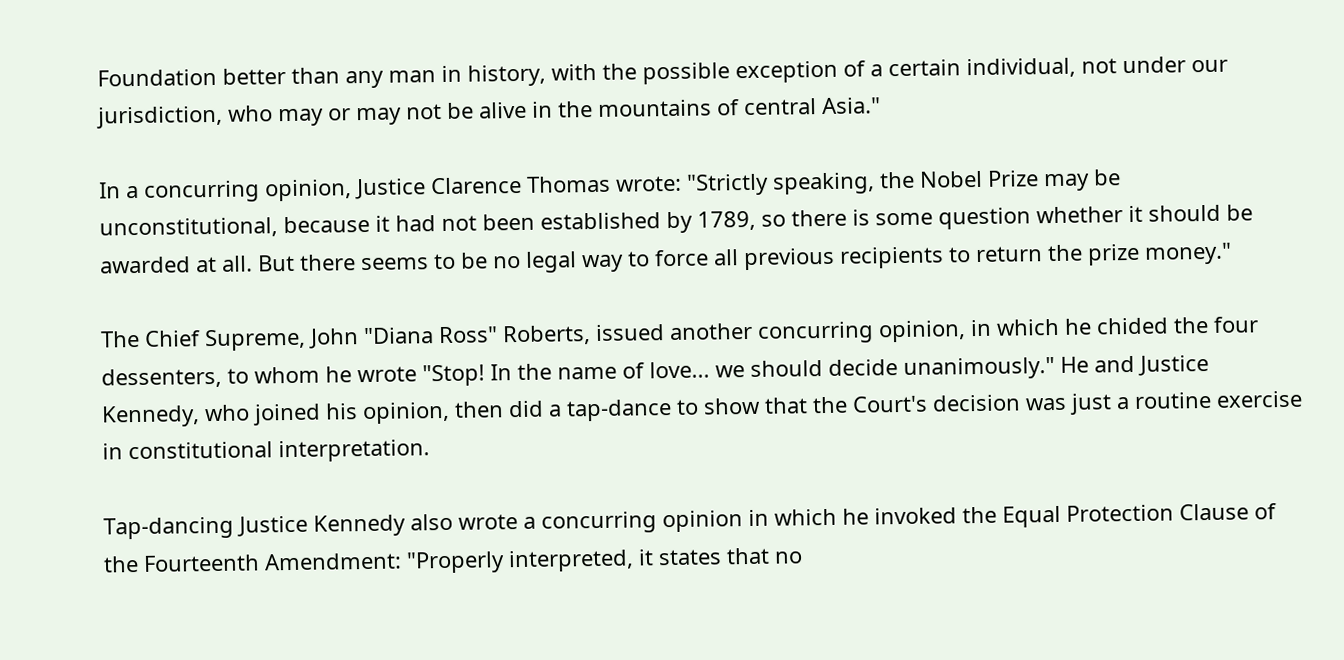Foundation better than any man in history, with the possible exception of a certain individual, not under our jurisdiction, who may or may not be alive in the mountains of central Asia."

In a concurring opinion, Justice Clarence Thomas wrote: "Strictly speaking, the Nobel Prize may be unconstitutional, because it had not been established by 1789, so there is some question whether it should be awarded at all. But there seems to be no legal way to force all previous recipients to return the prize money."

The Chief Supreme, John "Diana Ross" Roberts, issued another concurring opinion, in which he chided the four dessenters, to whom he wrote "Stop! In the name of love... we should decide unanimously." He and Justice Kennedy, who joined his opinion, then did a tap-dance to show that the Court's decision was just a routine exercise in constitutional interpretation.

Tap-dancing Justice Kennedy also wrote a concurring opinion in which he invoked the Equal Protection Clause of the Fourteenth Amendment: "Properly interpreted, it states that no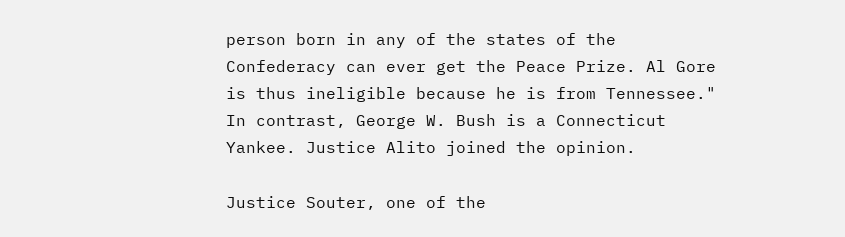person born in any of the states of the Confederacy can ever get the Peace Prize. Al Gore is thus ineligible because he is from Tennessee." In contrast, George W. Bush is a Connecticut Yankee. Justice Alito joined the opinion.

Justice Souter, one of the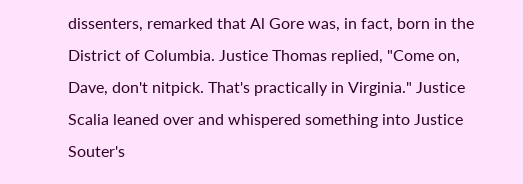dissenters, remarked that Al Gore was, in fact, born in the District of Columbia. Justice Thomas replied, "Come on, Dave, don't nitpick. That's practically in Virginia." Justice Scalia leaned over and whispered something into Justice Souter's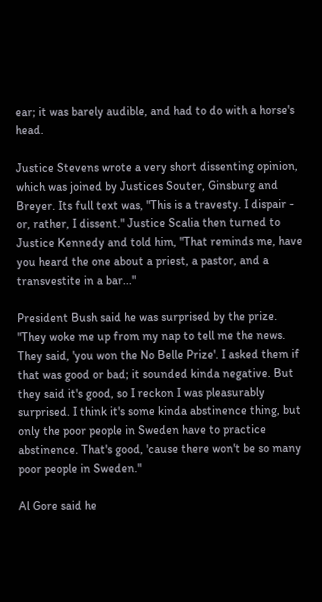ear; it was barely audible, and had to do with a horse's head.

Justice Stevens wrote a very short dissenting opinion, which was joined by Justices Souter, Ginsburg and Breyer. Its full text was, "This is a travesty. I dispair - or, rather, I dissent." Justice Scalia then turned to Justice Kennedy and told him, "That reminds me, have you heard the one about a priest, a pastor, and a transvestite in a bar..."

President Bush said he was surprised by the prize. "They woke me up from my nap to tell me the news. They said, 'you won the No Belle Prize'. I asked them if that was good or bad; it sounded kinda negative. But they said it's good, so I reckon I was pleasurably surprised. I think it's some kinda abstinence thing, but only the poor people in Sweden have to practice abstinence. That's good, 'cause there won't be so many poor people in Sweden."

Al Gore said he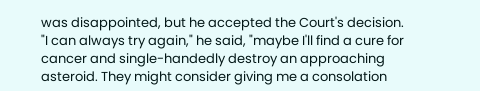was disappointed, but he accepted the Court's decision. "I can always try again," he said, "maybe I'll find a cure for cancer and single-handedly destroy an approaching asteroid. They might consider giving me a consolation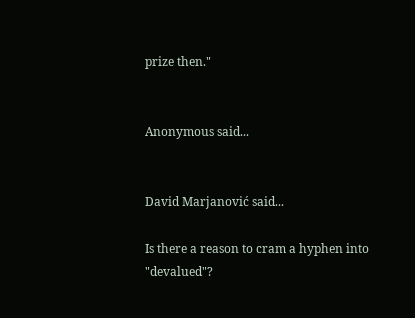prize then."


Anonymous said...


David Marjanović said...

Is there a reason to cram a hyphen into "devalued"?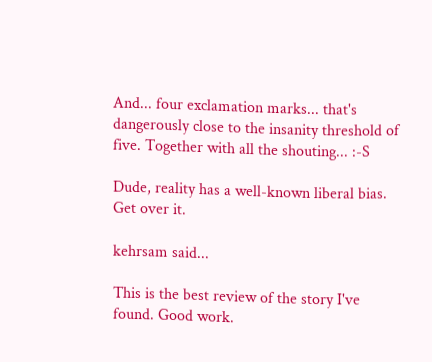And... four exclamation marks... that's dangerously close to the insanity threshold of five. Together with all the shouting... :-S

Dude, reality has a well-known liberal bias. Get over it.

kehrsam said...

This is the best review of the story I've found. Good work.